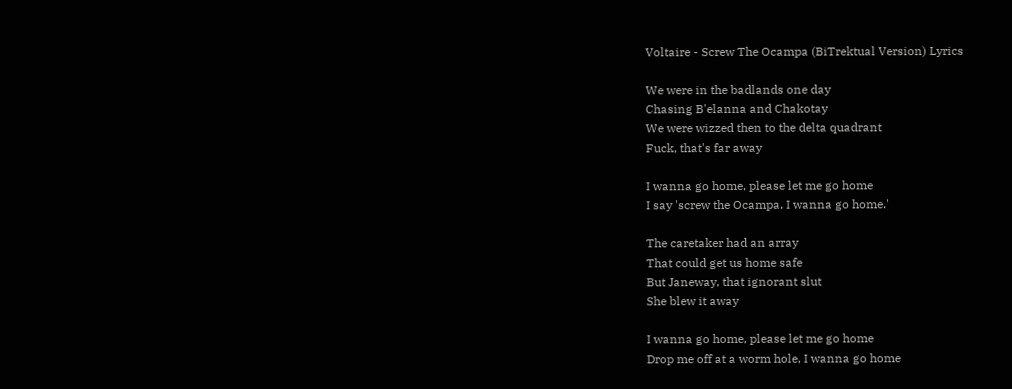Voltaire - Screw The Ocampa (BiTrektual Version) Lyrics

We were in the badlands one day
Chasing B'elanna and Chakotay
We were wizzed then to the delta quadrant
Fuck, that's far away

I wanna go home, please let me go home
I say 'screw the Ocampa, I wanna go home.'

The caretaker had an array
That could get us home safe
But Janeway, that ignorant slut
She blew it away

I wanna go home, please let me go home
Drop me off at a worm hole, I wanna go home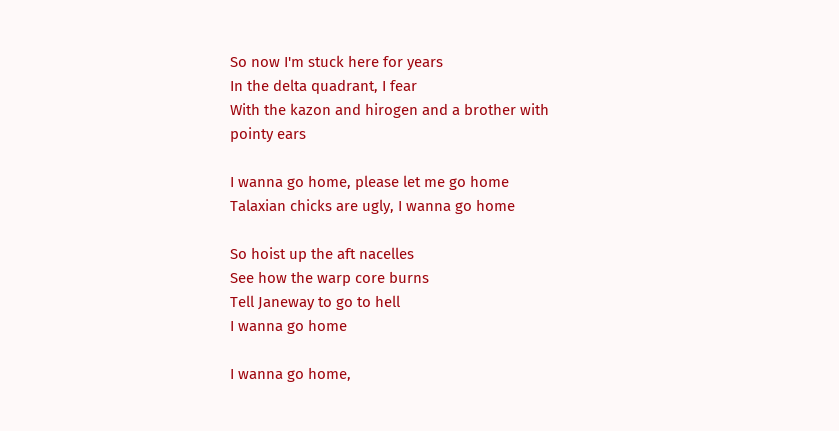So now I'm stuck here for years
In the delta quadrant, I fear
With the kazon and hirogen and a brother with pointy ears

I wanna go home, please let me go home
Talaxian chicks are ugly, I wanna go home

So hoist up the aft nacelles
See how the warp core burns
Tell Janeway to go to hell
I wanna go home

I wanna go home,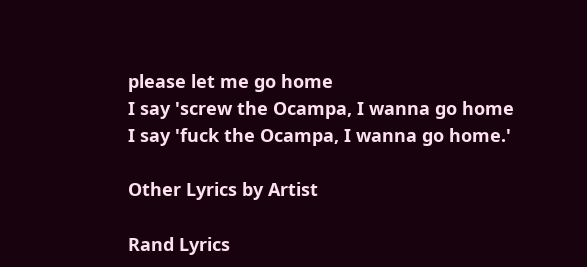please let me go home
I say 'screw the Ocampa, I wanna go home
I say 'fuck the Ocampa, I wanna go home.'

Other Lyrics by Artist

Rand Lyrics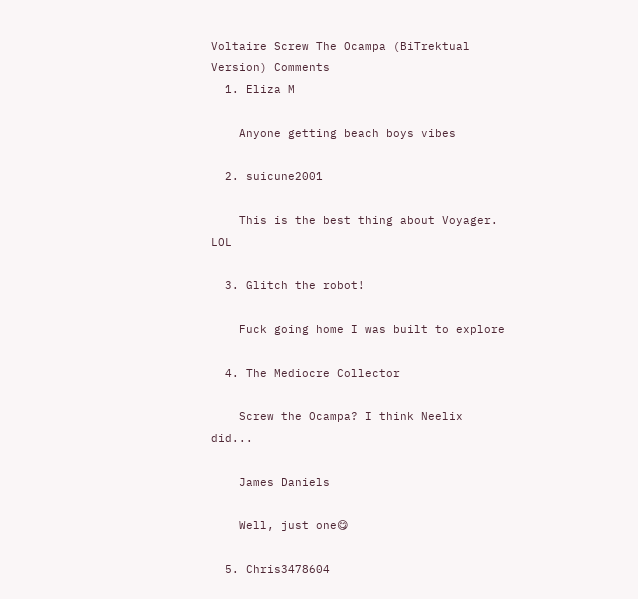Voltaire Screw The Ocampa (BiTrektual Version) Comments
  1. Eliza M

    Anyone getting beach boys vibes

  2. suicune2001

    This is the best thing about Voyager. LOL

  3. Glitch the robot!

    Fuck going home I was built to explore

  4. The Mediocre Collector

    Screw the Ocampa? I think Neelix did...

    James Daniels

    Well, just one😋

  5. Chris3478604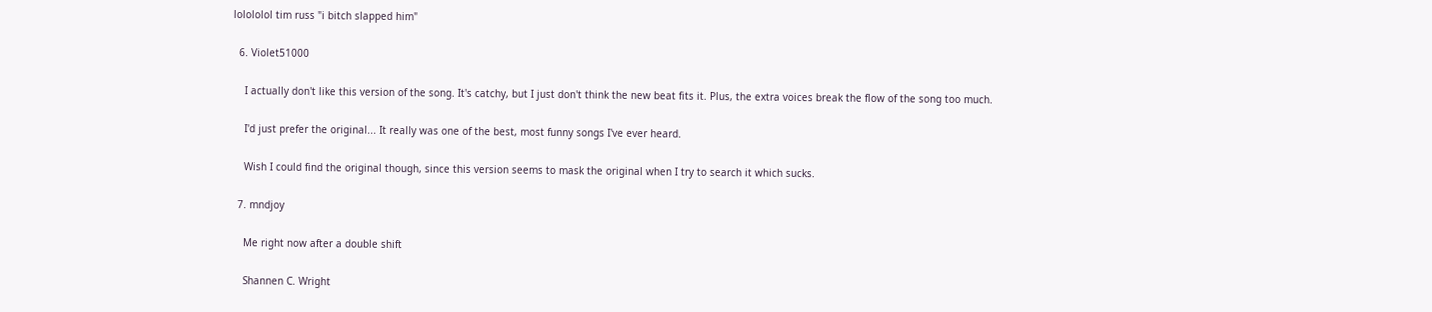lolololol tim russ "i bitch slapped him"

  6. Violet51000

    I actually don't like this version of the song. It's catchy, but I just don't think the new beat fits it. Plus, the extra voices break the flow of the song too much.

    I'd just prefer the original... It really was one of the best, most funny songs I've ever heard.

    Wish I could find the original though, since this version seems to mask the original when I try to search it which sucks.

  7. mndjoy

    Me right now after a double shift

    Shannen C. Wright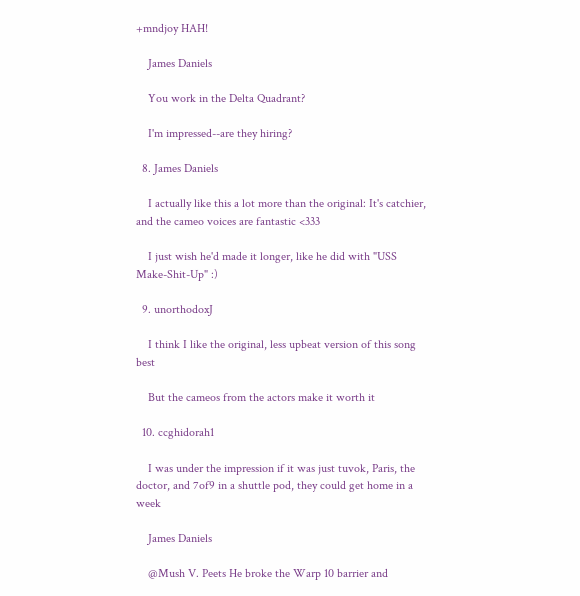+mndjoy HAH!

    James Daniels

    You work in the Delta Quadrant?

    I'm impressed--are they hiring?

  8. James Daniels

    I actually like this a lot more than the original: It's catchier, and the cameo voices are fantastic <333

    I just wish he'd made it longer, like he did with "USS Make-Shit-Up" :)

  9. unorthodoxJ

    I think I like the original, less upbeat version of this song best

    But the cameos from the actors make it worth it

  10. ccghidorah1

    I was under the impression if it was just tuvok, Paris, the doctor, and 7of9 in a shuttle pod, they could get home in a week

    James Daniels

    @Mush V. Peets He broke the Warp 10 barrier and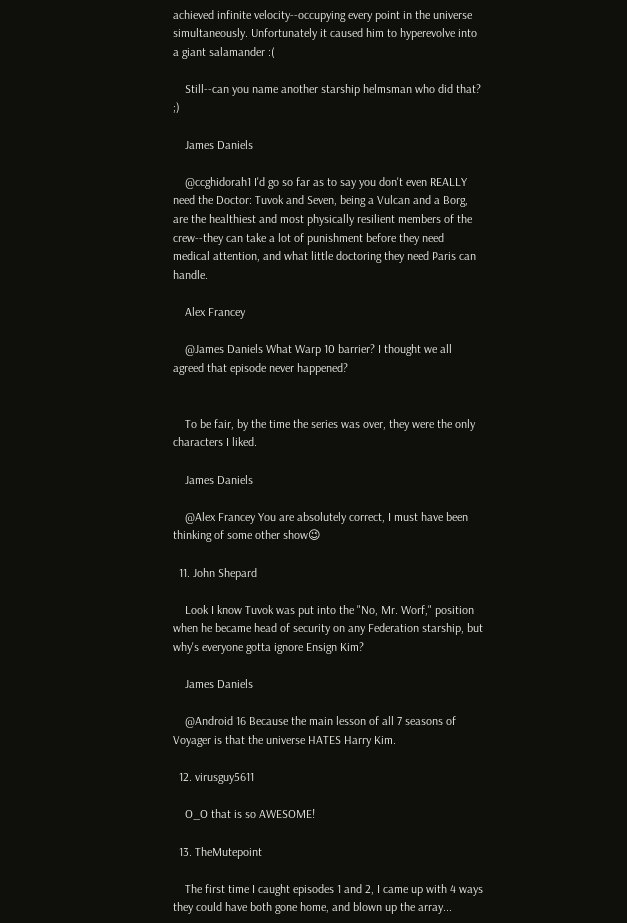achieved infinite velocity--occupying every point in the universe simultaneously. Unfortunately it caused him to hyperevolve into a giant salamander :(

    Still--can you name another starship helmsman who did that? ;)

    James Daniels

    @ccghidorah1 I'd go so far as to say you don't even REALLY need the Doctor: Tuvok and Seven, being a Vulcan and a Borg, are the healthiest and most physically resilient members of the crew--they can take a lot of punishment before they need medical attention, and what little doctoring they need Paris can handle.

    Alex Francey

    @James Daniels What Warp 10 barrier? I thought we all agreed that episode never happened?


    To be fair, by the time the series was over, they were the only characters I liked.

    James Daniels

    @Alex Francey You are absolutely correct, I must have been thinking of some other show😉

  11. John Shepard

    Look I know Tuvok was put into the "No, Mr. Worf," position when he became head of security on any Federation starship, but why's everyone gotta ignore Ensign Kim?

    James Daniels

    @Android 16 Because the main lesson of all 7 seasons of Voyager is that the universe HATES Harry Kim.

  12. virusguy5611

    O_O that is so AWESOME!

  13. TheMutepoint

    The first time I caught episodes 1 and 2, I came up with 4 ways they could have both gone home, and blown up the array...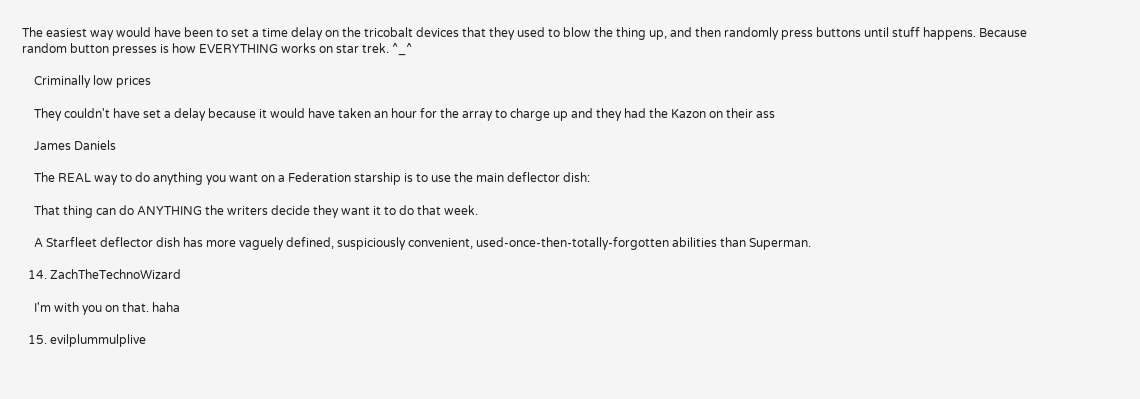The easiest way would have been to set a time delay on the tricobalt devices that they used to blow the thing up, and then randomly press buttons until stuff happens. Because random button presses is how EVERYTHING works on star trek. ^_^

    Criminally low prices

    They couldn't have set a delay because it would have taken an hour for the array to charge up and they had the Kazon on their ass

    James Daniels

    The REAL way to do anything you want on a Federation starship is to use the main deflector dish:

    That thing can do ANYTHING the writers decide they want it to do that week.

    A Starfleet deflector dish has more vaguely defined, suspiciously convenient, used-once-then-totally-forgotten abilities than Superman.

  14. ZachTheTechnoWizard

    I'm with you on that. haha

  15. evilplummulplive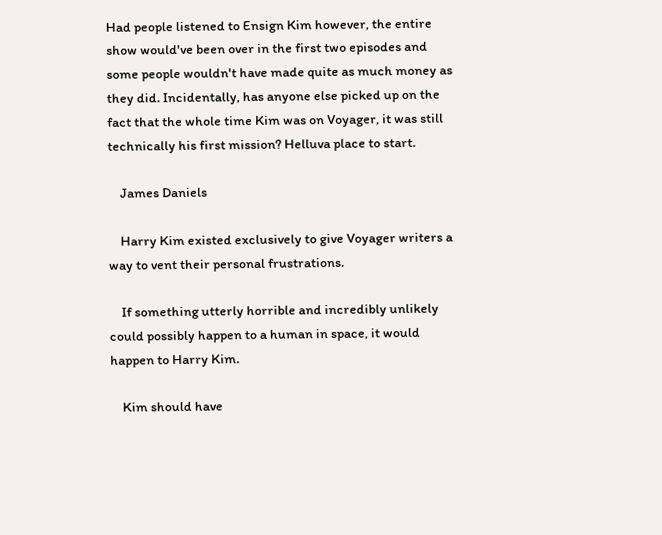Had people listened to Ensign Kim however, the entire show would've been over in the first two episodes and some people wouldn't have made quite as much money as they did. Incidentally, has anyone else picked up on the fact that the whole time Kim was on Voyager, it was still technically his first mission? Helluva place to start.

    James Daniels

    Harry Kim existed exclusively to give Voyager writers a way to vent their personal frustrations.

    If something utterly horrible and incredibly unlikely could possibly happen to a human in space, it would happen to Harry Kim.

    Kim should have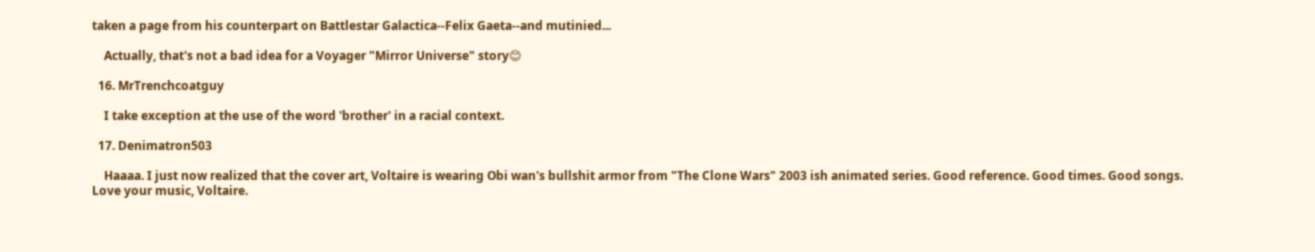taken a page from his counterpart on Battlestar Galactica--Felix Gaeta--and mutinied...

    Actually, that's not a bad idea for a Voyager "Mirror Universe" story😊

  16. MrTrenchcoatguy

    I take exception at the use of the word 'brother' in a racial context.

  17. Denimatron503

    Haaaa. I just now realized that the cover art, Voltaire is wearing Obi wan's bullshit armor from "The Clone Wars" 2003 ish animated series. Good reference. Good times. Good songs. Love your music, Voltaire.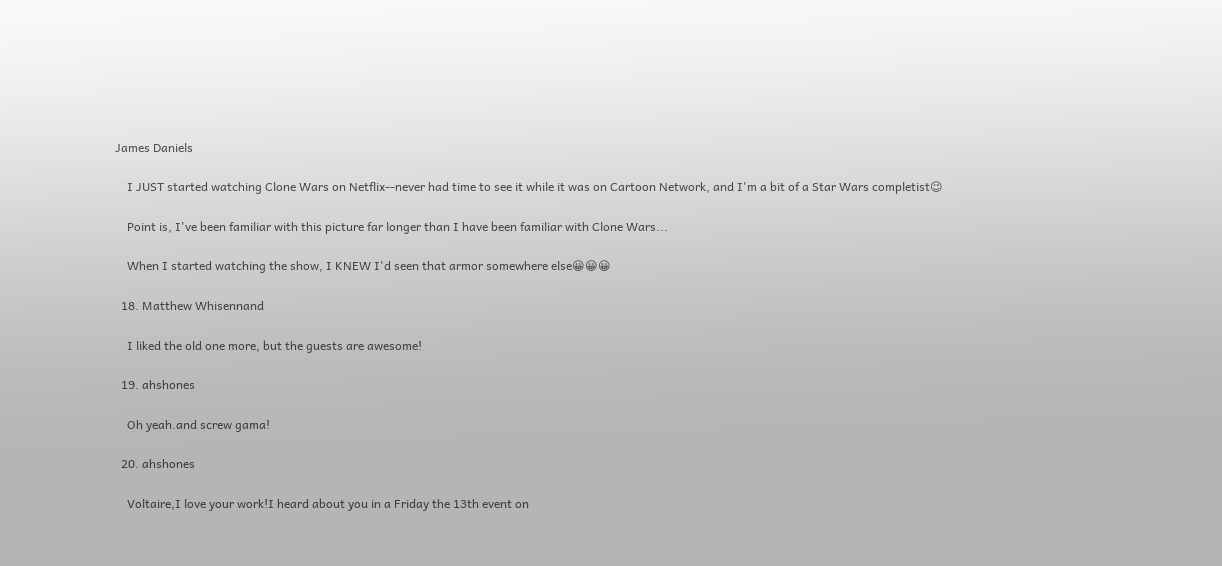James Daniels

    I JUST started watching Clone Wars on Netflix--never had time to see it while it was on Cartoon Network, and I'm a bit of a Star Wars completist😉

    Point is, I've been familiar with this picture far longer than I have been familiar with Clone Wars...

    When I started watching the show, I KNEW I'd seen that armor somewhere else😀😀😀

  18. Matthew Whisennand

    I liked the old one more, but the guests are awesome!

  19. ahshones

    Oh yeah.and screw gama!

  20. ahshones

    Voltaire,I love your work!I heard about you in a Friday the 13th event on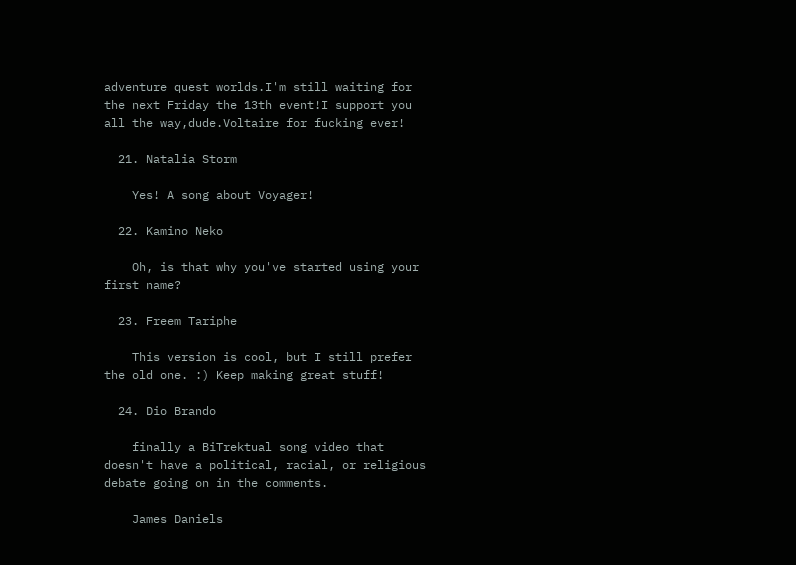adventure quest worlds.I'm still waiting for the next Friday the 13th event!I support you all the way,dude.Voltaire for fucking ever!

  21. Natalia Storm

    Yes! A song about Voyager!

  22. Kamino Neko

    Oh, is that why you've started using your first name?

  23. Freem Tariphe

    This version is cool, but I still prefer the old one. :) Keep making great stuff!

  24. Dio Brando

    finally a BiTrektual song video that doesn't have a political, racial, or religious debate going on in the comments.

    James Daniels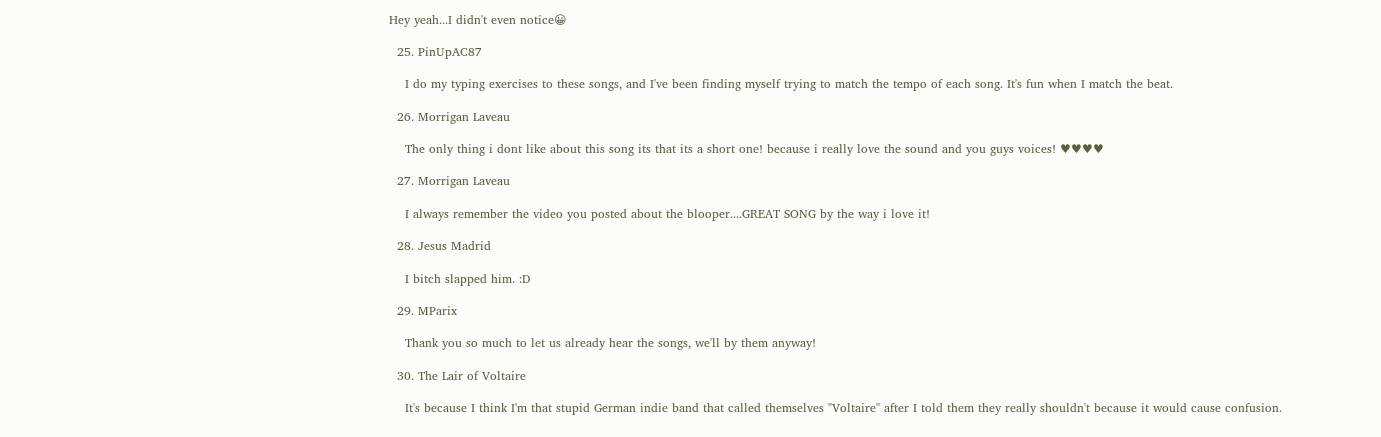Hey yeah...I didn't even notice😀

  25. PinUpAC87

    I do my typing exercises to these songs, and I've been finding myself trying to match the tempo of each song. It's fun when I match the beat.

  26. Morrigan Laveau

    The only thing i dont like about this song its that its a short one! because i really love the sound and you guys voices! ♥♥♥♥

  27. Morrigan Laveau

    I always remember the video you posted about the blooper....GREAT SONG by the way i love it!

  28. Jesus Madrid

    I bitch slapped him. :D

  29. MParix

    Thank you so much to let us already hear the songs, we'll by them anyway!

  30. The Lair of Voltaire

    It's because I think I'm that stupid German indie band that called themselves "Voltaire" after I told them they really shouldn't because it would cause confusion.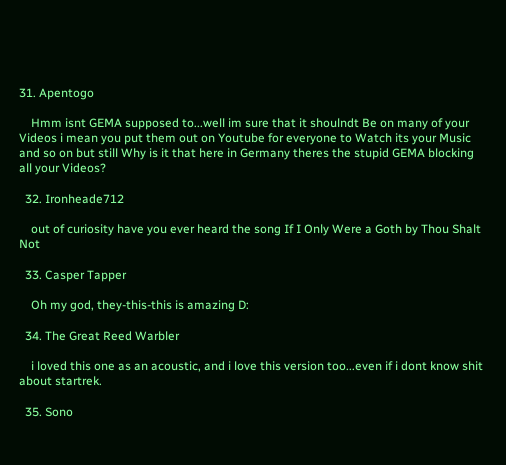31. Apentogo

    Hmm isnt GEMA supposed to...well im sure that it shoulndt Be on many of your Videos i mean you put them out on Youtube for everyone to Watch its your Music and so on but still Why is it that here in Germany theres the stupid GEMA blocking all your Videos?

  32. Ironheade712

    out of curiosity have you ever heard the song If I Only Were a Goth by Thou Shalt Not

  33. Casper Tapper

    Oh my god, they-this-this is amazing D:

  34. The Great Reed Warbler

    i loved this one as an acoustic, and i love this version too...even if i dont know shit about startrek.

  35. Sono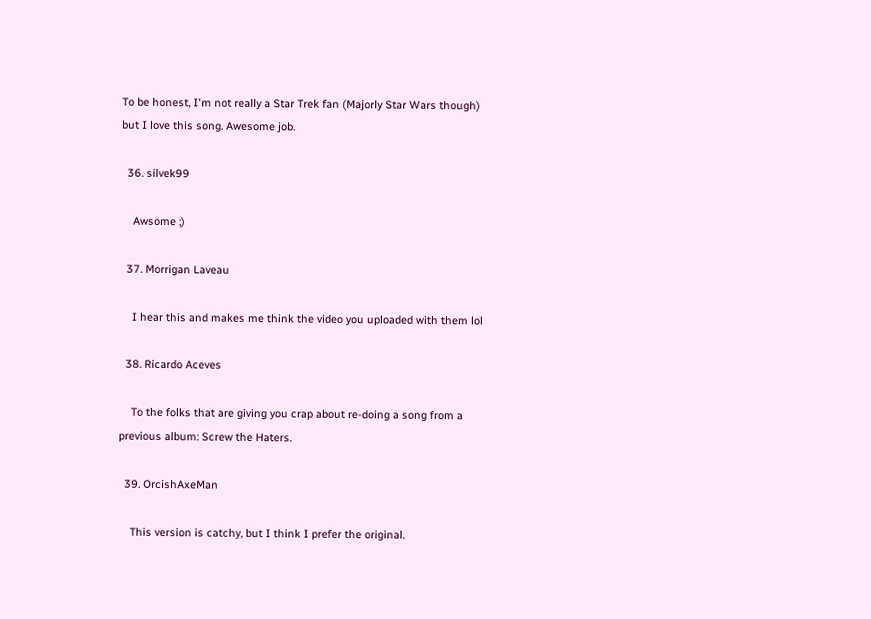To be honest, I'm not really a Star Trek fan (Majorly Star Wars though) but I love this song. Awesome job.

  36. silvek99

    Awsome ;)

  37. Morrigan Laveau

    I hear this and makes me think the video you uploaded with them lol

  38. Ricardo Aceves

    To the folks that are giving you crap about re-doing a song from a previous album: Screw the Haters.

  39. OrcishAxeMan

    This version is catchy, but I think I prefer the original.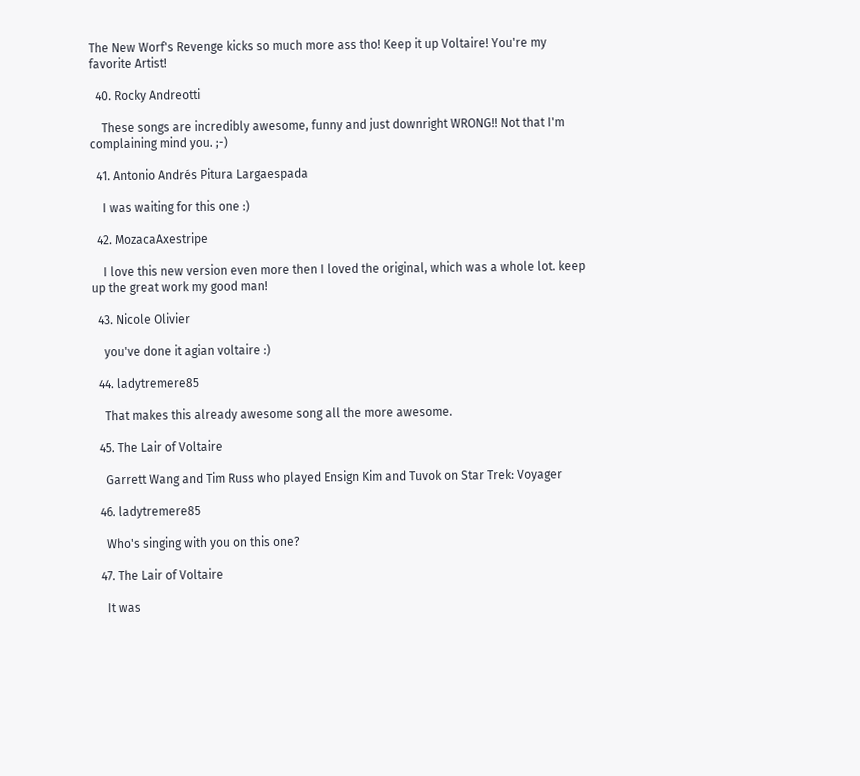The New Worf's Revenge kicks so much more ass tho! Keep it up Voltaire! You're my favorite Artist!

  40. Rocky Andreotti

    These songs are incredibly awesome, funny and just downright WRONG!! Not that I'm complaining mind you. ;-)

  41. Antonio Andrés Pitura Largaespada

    I was waiting for this one :)

  42. MozacaAxestripe

    I love this new version even more then I loved the original, which was a whole lot. keep up the great work my good man!

  43. Nicole Olivier

    you've done it agian voltaire :)

  44. ladytremere85

    That makes this already awesome song all the more awesome.

  45. The Lair of Voltaire

    Garrett Wang and Tim Russ who played Ensign Kim and Tuvok on Star Trek: Voyager

  46. ladytremere85

    Who's singing with you on this one?

  47. The Lair of Voltaire

    It was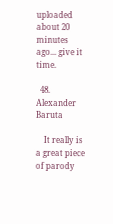uploaded about 20 minutes ago... give it time.

  48. Alexander Baruta

    It really is a great piece of parody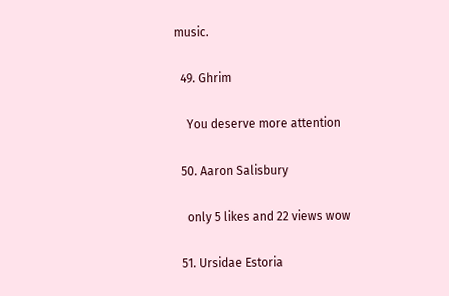music.

  49. Ghrim

    You deserve more attention

  50. Aaron Salisbury

    only 5 likes and 22 views wow

  51. Ursidae Estoria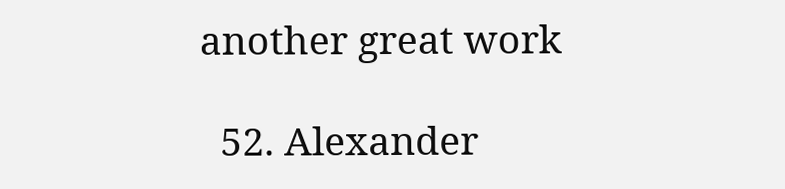another great work

  52. Alexander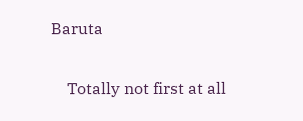Baruta

    Totally not first at all